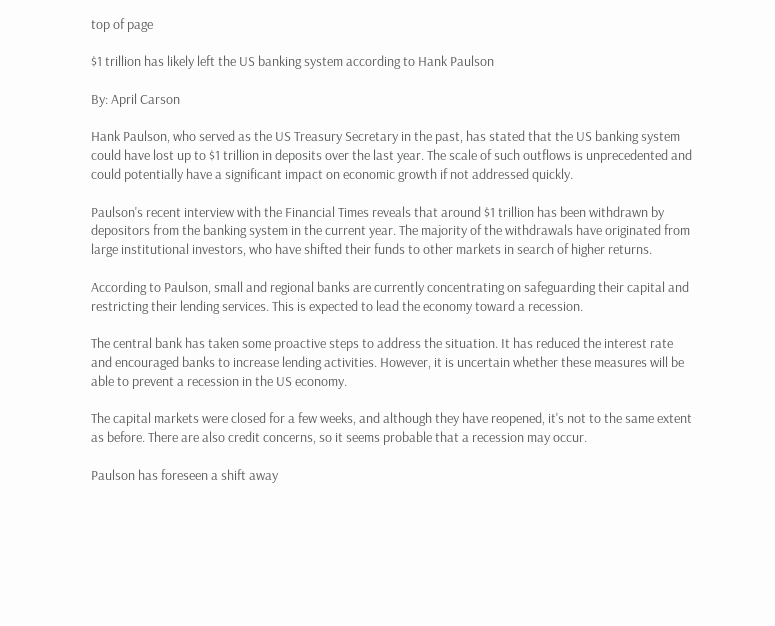top of page

$1 trillion has likely left the US banking system according to Hank Paulson

By: April Carson

Hank Paulson, who served as the US Treasury Secretary in the past, has stated that the US banking system could have lost up to $1 trillion in deposits over the last year. The scale of such outflows is unprecedented and could potentially have a significant impact on economic growth if not addressed quickly.

Paulson's recent interview with the Financial Times reveals that around $1 trillion has been withdrawn by depositors from the banking system in the current year. The majority of the withdrawals have originated from large institutional investors, who have shifted their funds to other markets in search of higher returns.

According to Paulson, small and regional banks are currently concentrating on safeguarding their capital and restricting their lending services. This is expected to lead the economy toward a recession.

The central bank has taken some proactive steps to address the situation. It has reduced the interest rate and encouraged banks to increase lending activities. However, it is uncertain whether these measures will be able to prevent a recession in the US economy.

The capital markets were closed for a few weeks, and although they have reopened, it's not to the same extent as before. There are also credit concerns, so it seems probable that a recession may occur.

Paulson has foreseen a shift away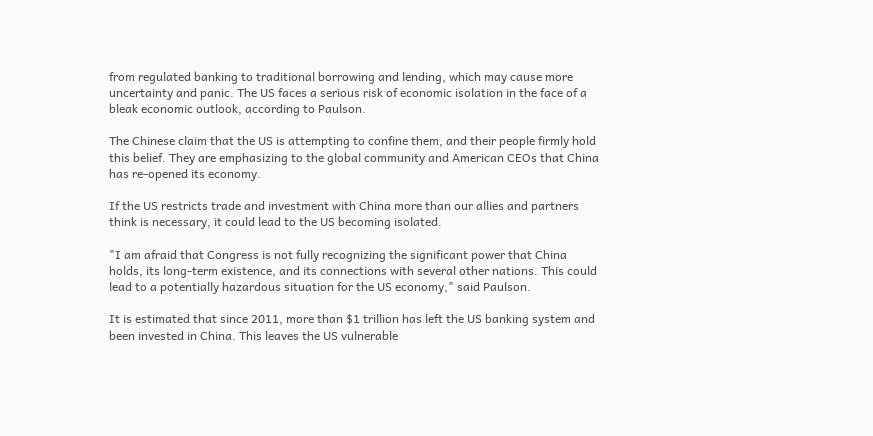from regulated banking to traditional borrowing and lending, which may cause more uncertainty and panic. The US faces a serious risk of economic isolation in the face of a bleak economic outlook, according to Paulson.

The Chinese claim that the US is attempting to confine them, and their people firmly hold this belief. They are emphasizing to the global community and American CEOs that China has re-opened its economy.

If the US restricts trade and investment with China more than our allies and partners think is necessary, it could lead to the US becoming isolated.

"I am afraid that Congress is not fully recognizing the significant power that China holds, its long-term existence, and its connections with several other nations. This could lead to a potentially hazardous situation for the US economy," said Paulson.

It is estimated that since 2011, more than $1 trillion has left the US banking system and been invested in China. This leaves the US vulnerable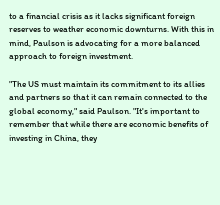to a financial crisis as it lacks significant foreign reserves to weather economic downturns. With this in mind, Paulson is advocating for a more balanced approach to foreign investment.

"The US must maintain its commitment to its allies and partners so that it can remain connected to the global economy," said Paulson. "It's important to remember that while there are economic benefits of investing in China, they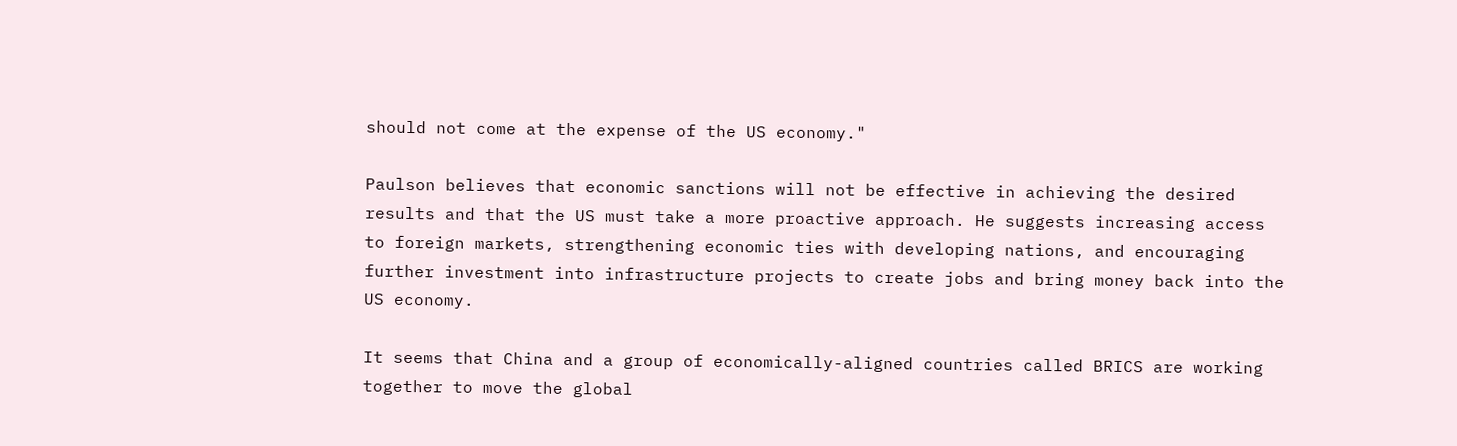should not come at the expense of the US economy."

Paulson believes that economic sanctions will not be effective in achieving the desired results and that the US must take a more proactive approach. He suggests increasing access to foreign markets, strengthening economic ties with developing nations, and encouraging further investment into infrastructure projects to create jobs and bring money back into the US economy.

It seems that China and a group of economically-aligned countries called BRICS are working together to move the global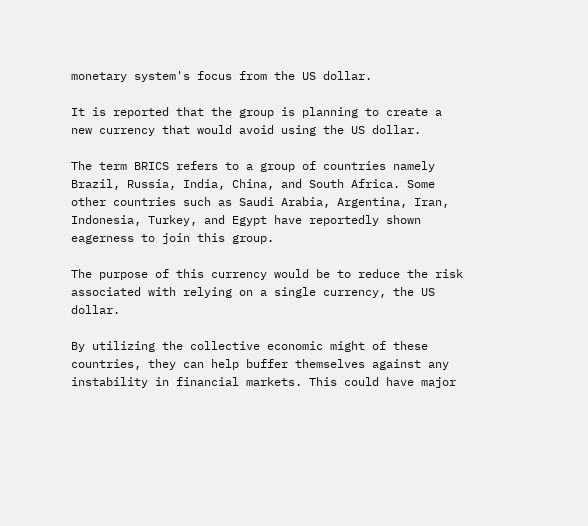monetary system's focus from the US dollar.

It is reported that the group is planning to create a new currency that would avoid using the US dollar.

The term BRICS refers to a group of countries namely Brazil, Russia, India, China, and South Africa. Some other countries such as Saudi Arabia, Argentina, Iran, Indonesia, Turkey, and Egypt have reportedly shown eagerness to join this group.

The purpose of this currency would be to reduce the risk associated with relying on a single currency, the US dollar.

By utilizing the collective economic might of these countries, they can help buffer themselves against any instability in financial markets. This could have major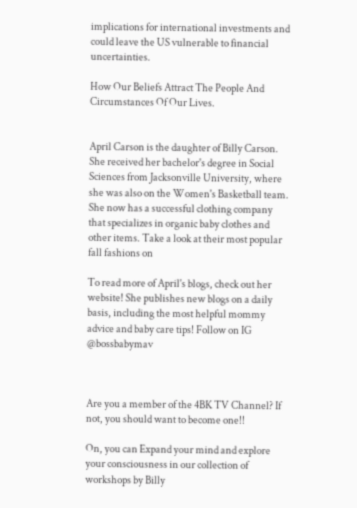implications for international investments and could leave the US vulnerable to financial uncertainties.

How Our Beliefs Attract The People And Circumstances Of Our Lives.


April Carson is the daughter of Billy Carson. She received her bachelor's degree in Social Sciences from Jacksonville University, where she was also on the Women's Basketball team. She now has a successful clothing company that specializes in organic baby clothes and other items. Take a look at their most popular fall fashions on

To read more of April's blogs, check out her website! She publishes new blogs on a daily basis, including the most helpful mommy advice and baby care tips! Follow on IG @bossbabymav



Are you a member of the 4BK TV Channel? If not, you should want to become one!!

On, you can Expand your mind and explore your consciousness in our collection of workshops by Billy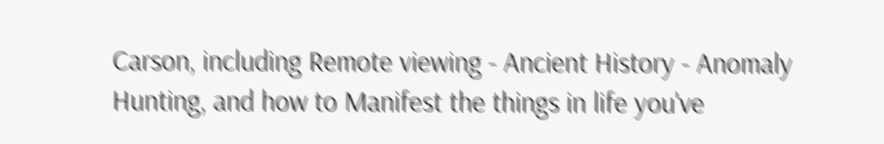Carson, including Remote viewing - Ancient History - Anomaly Hunting, and how to Manifest the things in life you've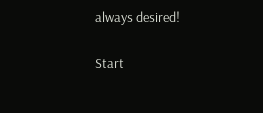always desired!

Start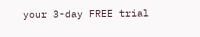your 3-day FREE trial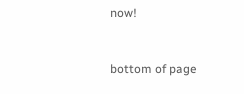now!


bottom of page